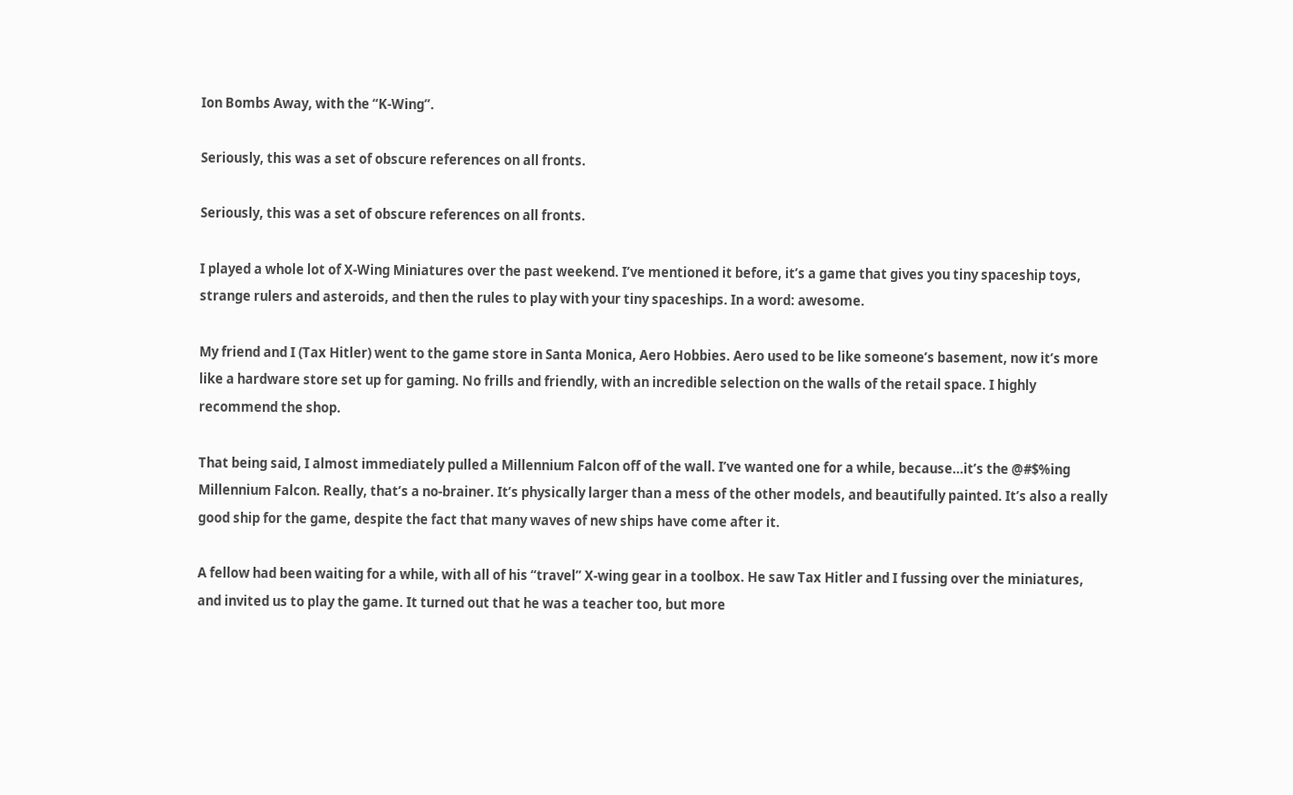Ion Bombs Away, with the “K-Wing”.

Seriously, this was a set of obscure references on all fronts.

Seriously, this was a set of obscure references on all fronts.

I played a whole lot of X-Wing Miniatures over the past weekend. I’ve mentioned it before, it’s a game that gives you tiny spaceship toys, strange rulers and asteroids, and then the rules to play with your tiny spaceships. In a word: awesome.

My friend and I (Tax Hitler) went to the game store in Santa Monica, Aero Hobbies. Aero used to be like someone’s basement, now it’s more like a hardware store set up for gaming. No frills and friendly, with an incredible selection on the walls of the retail space. I highly recommend the shop.

That being said, I almost immediately pulled a Millennium Falcon off of the wall. I’ve wanted one for a while, because…it’s the @#$%ing Millennium Falcon. Really, that’s a no-brainer. It’s physically larger than a mess of the other models, and beautifully painted. It’s also a really good ship for the game, despite the fact that many waves of new ships have come after it.

A fellow had been waiting for a while, with all of his “travel” X-wing gear in a toolbox. He saw Tax Hitler and I fussing over the miniatures, and invited us to play the game. It turned out that he was a teacher too, but more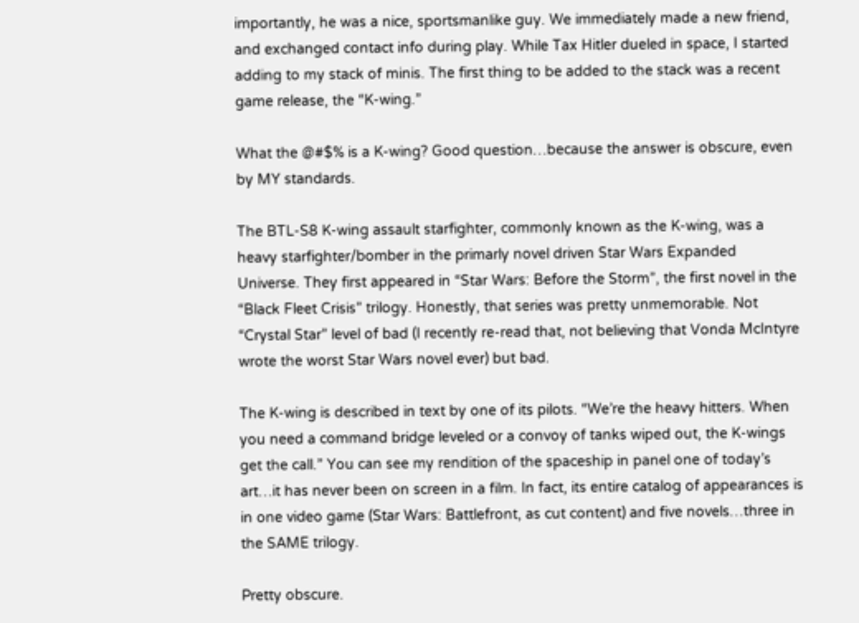importantly, he was a nice, sportsmanlike guy. We immediately made a new friend, and exchanged contact info during play. While Tax Hitler dueled in space, I started adding to my stack of minis. The first thing to be added to the stack was a recent game release, the “K-wing.”

What the @#$% is a K-wing? Good question…because the answer is obscure, even by MY standards.

The BTL-S8 K-wing assault starfighter, commonly known as the K-wing, was a heavy starfighter/bomber in the primarly novel driven Star Wars Expanded Universe. They first appeared in “Star Wars: Before the Storm”, the first novel in the “Black Fleet Crisis” trilogy. Honestly, that series was pretty unmemorable. Not “Crystal Star” level of bad (I recently re-read that, not believing that Vonda McIntyre wrote the worst Star Wars novel ever) but bad.

The K-wing is described in text by one of its pilots. “We’re the heavy hitters. When you need a command bridge leveled or a convoy of tanks wiped out, the K-wings get the call.” You can see my rendition of the spaceship in panel one of today’s art…it has never been on screen in a film. In fact, its entire catalog of appearances is in one video game (Star Wars: Battlefront, as cut content) and five novels…three in the SAME trilogy.

Pretty obscure.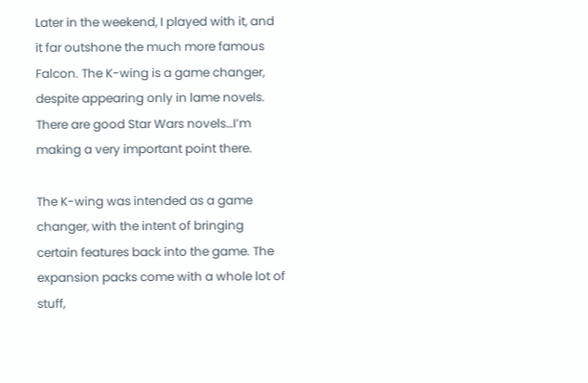Later in the weekend, I played with it, and it far outshone the much more famous Falcon. The K-wing is a game changer, despite appearing only in lame novels. There are good Star Wars novels…I’m making a very important point there.

The K-wing was intended as a game changer, with the intent of bringing certain features back into the game. The expansion packs come with a whole lot of stuff,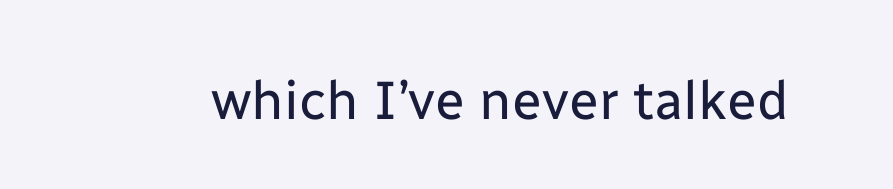which I’ve never talked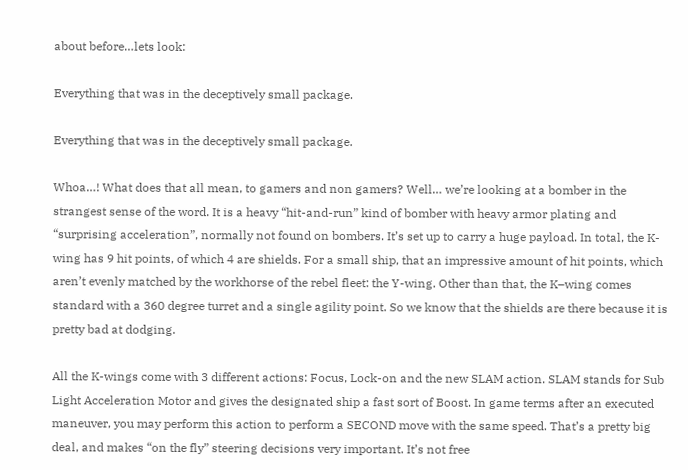about before…lets look:

Everything that was in the deceptively small package.

Everything that was in the deceptively small package.

Whoa…! What does that all mean, to gamers and non gamers? Well… we’re looking at a bomber in the strangest sense of the word. It is a heavy “hit-and-run” kind of bomber with heavy armor plating and “surprising acceleration”, normally not found on bombers. It’s set up to carry a huge payload. In total, the K-wing has 9 hit points, of which 4 are shields. For a small ship, that an impressive amount of hit points, which aren’t evenly matched by the workhorse of the rebel fleet: the Y-wing. Other than that, the K–wing comes standard with a 360 degree turret and a single agility point. So we know that the shields are there because it is pretty bad at dodging.

All the K-wings come with 3 different actions: Focus, Lock-on and the new SLAM action. SLAM stands for Sub Light Acceleration Motor and gives the designated ship a fast sort of Boost. In game terms after an executed maneuver, you may perform this action to perform a SECOND move with the same speed. That’s a pretty big deal, and makes “on the fly” steering decisions very important. It’s not free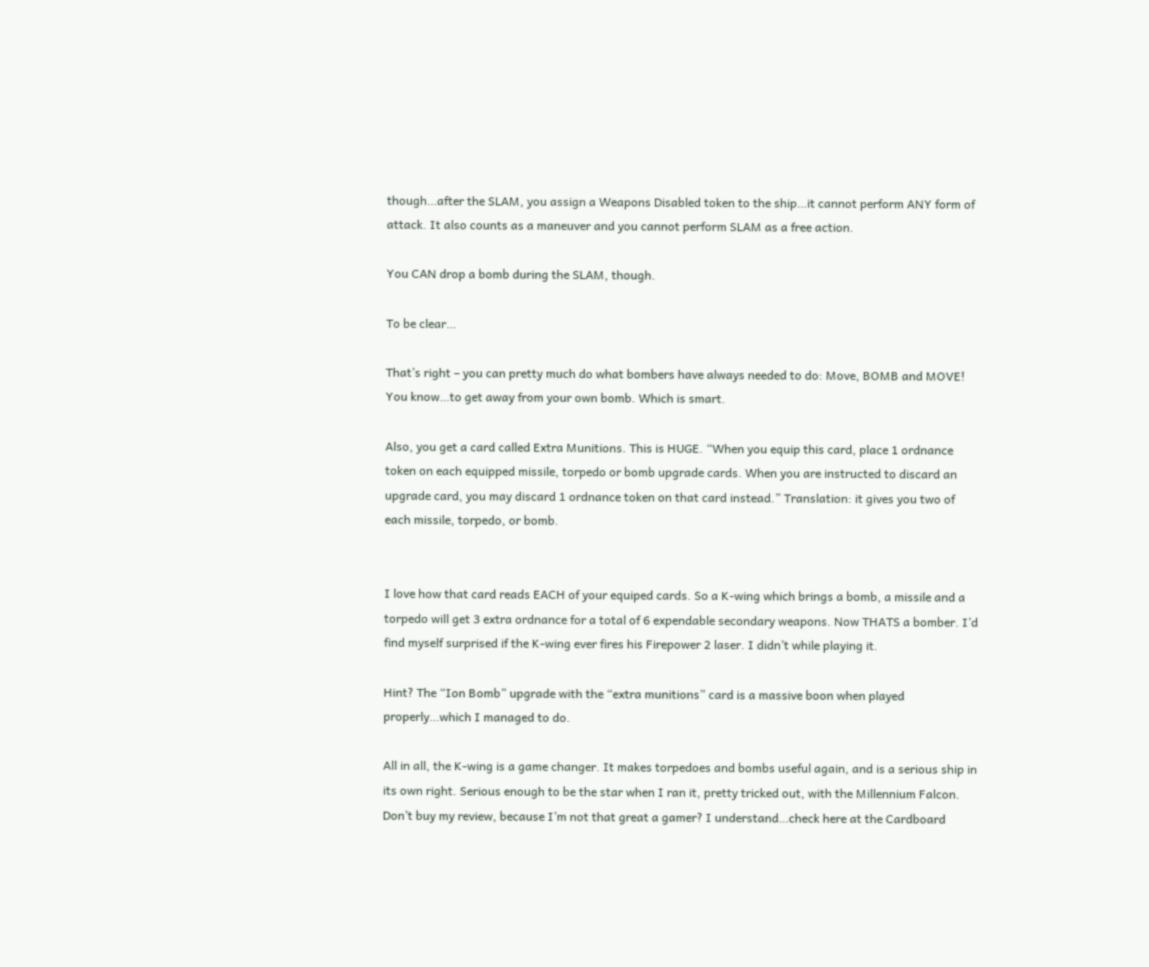though…after the SLAM, you assign a Weapons Disabled token to the ship…it cannot perform ANY form of attack. It also counts as a maneuver and you cannot perform SLAM as a free action.

You CAN drop a bomb during the SLAM, though.

To be clear…

That’s right – you can pretty much do what bombers have always needed to do: Move, BOMB and MOVE! You know…to get away from your own bomb. Which is smart.

Also, you get a card called Extra Munitions. This is HUGE. “When you equip this card, place 1 ordnance token on each equipped missile, torpedo or bomb upgrade cards. When you are instructed to discard an upgrade card, you may discard 1 ordnance token on that card instead.” Translation: it gives you two of each missile, torpedo, or bomb.


I love how that card reads EACH of your equiped cards. So a K-wing which brings a bomb, a missile and a torpedo will get 3 extra ordnance for a total of 6 expendable secondary weapons. Now THATS a bomber. I’d find myself surprised if the K-wing ever fires his Firepower 2 laser. I didn’t while playing it.

Hint? The “Ion Bomb” upgrade with the “extra munitions” card is a massive boon when played properly…which I managed to do.

All in all, the K-wing is a game changer. It makes torpedoes and bombs useful again, and is a serious ship in its own right. Serious enough to be the star when I ran it, pretty tricked out, with the Millennium Falcon. Don’t buy my review, because I’m not that great a gamer? I understand…check here at the Cardboard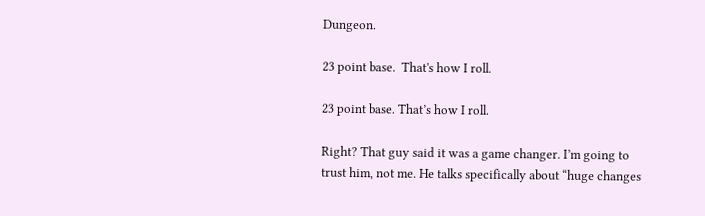Dungeon.

23 point base.  That's how I roll.

23 point base. That’s how I roll.

Right? That guy said it was a game changer. I’m going to trust him, not me. He talks specifically about “huge changes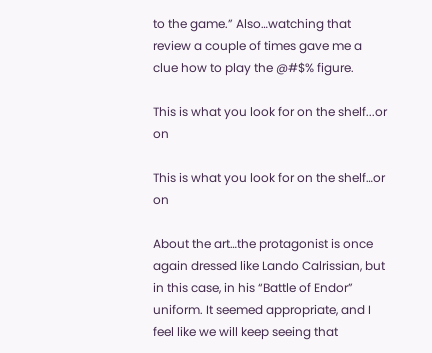to the game.” Also…watching that review a couple of times gave me a clue how to play the @#$% figure.

This is what you look for on the shelf...or on

This is what you look for on the shelf…or on

About the art…the protagonist is once again dressed like Lando Calrissian, but in this case, in his “Battle of Endor” uniform. It seemed appropriate, and I feel like we will keep seeing that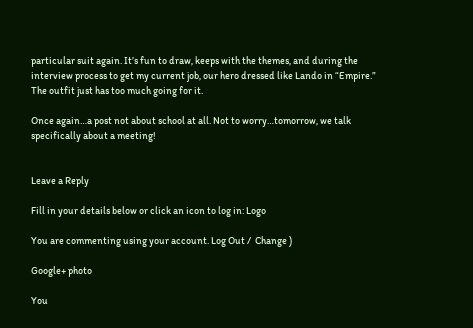particular suit again. It’s fun to draw, keeps with the themes, and during the interview process to get my current job, our hero dressed like Lando in “Empire.” The outfit just has too much going for it.

Once again…a post not about school at all. Not to worry…tomorrow, we talk specifically about a meeting!


Leave a Reply

Fill in your details below or click an icon to log in: Logo

You are commenting using your account. Log Out /  Change )

Google+ photo

You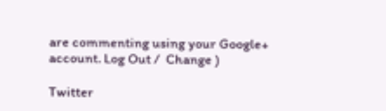are commenting using your Google+ account. Log Out /  Change )

Twitter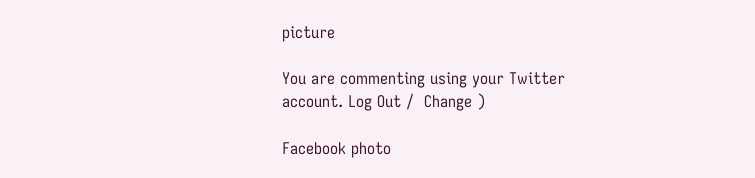picture

You are commenting using your Twitter account. Log Out /  Change )

Facebook photo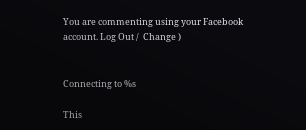You are commenting using your Facebook account. Log Out /  Change )


Connecting to %s

This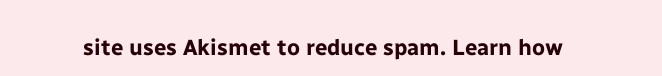site uses Akismet to reduce spam. Learn how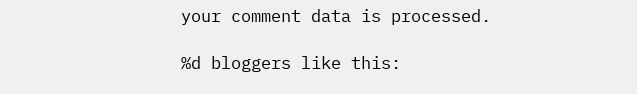your comment data is processed.

%d bloggers like this: